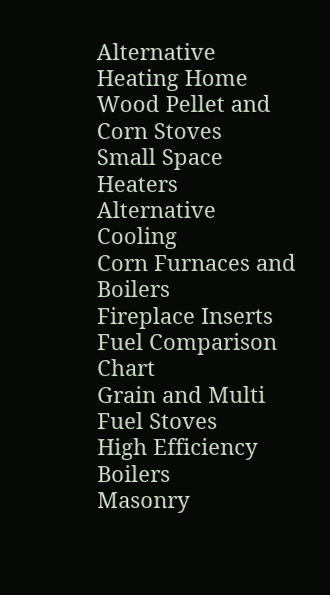Alternative Heating Home
Wood Pellet and Corn Stoves
Small Space Heaters
Alternative Cooling
Corn Furnaces and  Boilers
Fireplace Inserts
Fuel Comparison Chart
Grain and Multi Fuel Stoves
High Efficiency Boilers
Masonry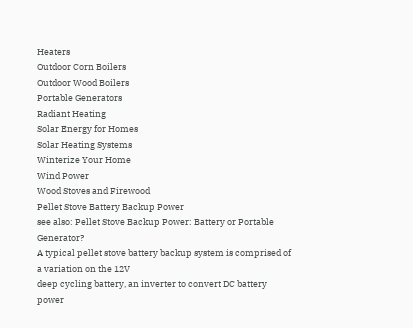Heaters
Outdoor Corn Boilers
Outdoor Wood Boilers
Portable Generators
Radiant Heating
Solar Energy for Homes
Solar Heating Systems
Winterize Your Home
Wind Power
Wood Stoves and Firewood
Pellet Stove Battery Backup Power
see also: Pellet Stove Backup Power: Battery or Portable Generator?
A typical pellet stove battery backup system is comprised of a variation on the 12V
deep cycling battery, an inverter to convert DC battery power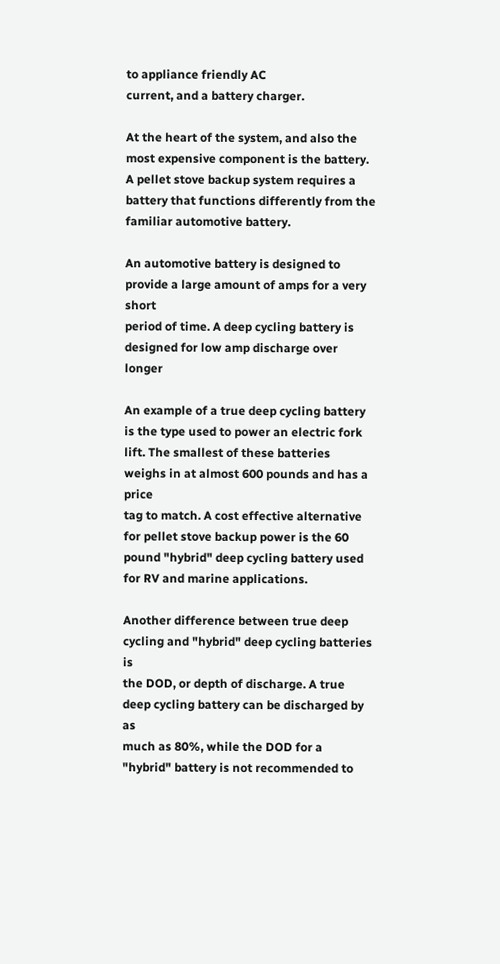to appliance friendly AC
current, and a battery charger.

At the heart of the system, and also the most expensive component is the battery.
A pellet stove backup system requires a battery that functions differently from the
familiar automotive battery.

An automotive battery is designed to provide a large amount of amps for a very short
period of time. A deep cycling battery is designed for low amp discharge over longer

An example of a true deep cycling battery is the type used to power an electric fork
lift. The smallest of these batteries weighs in at almost 600 pounds and has a price
tag to match. A cost effective alternative for pellet stove backup power is the 60
pound "hybrid" deep cycling battery used for RV and marine applications.

Another difference between true deep cycling and "hybrid" deep cycling batteries is
the DOD, or depth of discharge. A true deep cycling battery can be discharged by as
much as 80%, while the DOD for a "hybrid" battery is not recommended to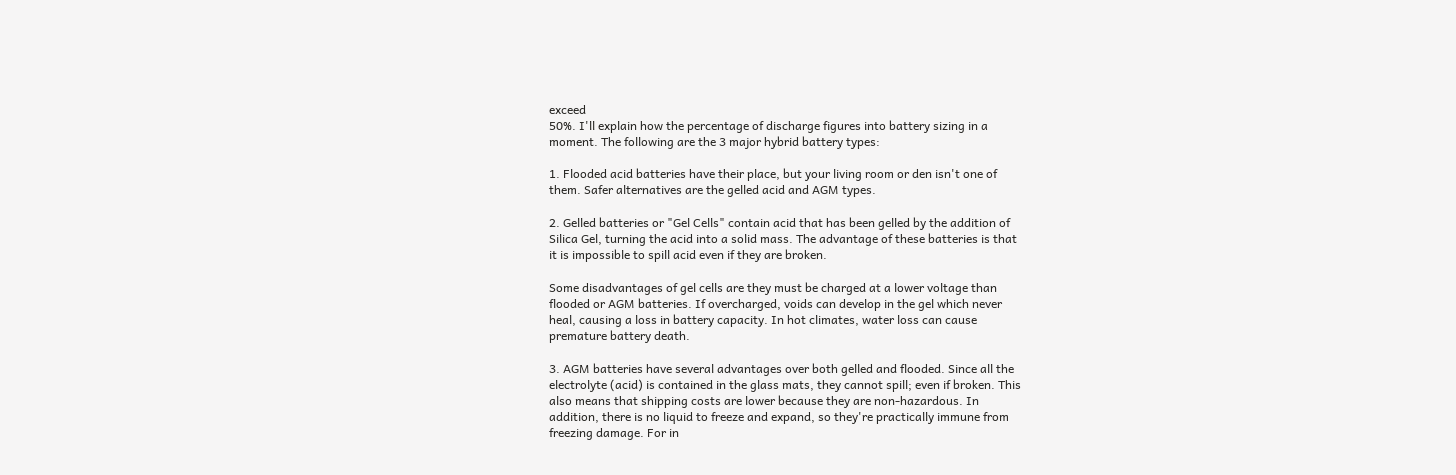exceed
50%. I'll explain how the percentage of discharge figures into battery sizing in a
moment. The following are the 3 major hybrid battery types:

1. Flooded acid batteries have their place, but your living room or den isn't one of
them. Safer alternatives are the gelled acid and AGM types.

2. Gelled batteries or "Gel Cells" contain acid that has been gelled by the addition of
Silica Gel, turning the acid into a solid mass. The advantage of these batteries is that
it is impossible to spill acid even if they are broken.

Some disadvantages of gel cells are they must be charged at a lower voltage than
flooded or AGM batteries. If overcharged, voids can develop in the gel which never
heal, causing a loss in battery capacity. In hot climates, water loss can cause
premature battery death.

3. AGM batteries have several advantages over both gelled and flooded. Since all the
electrolyte (acid) is contained in the glass mats, they cannot spill; even if broken. This
also means that shipping costs are lower because they are non-hazardous. In
addition, there is no liquid to freeze and expand, so they're practically immune from
freezing damage. For in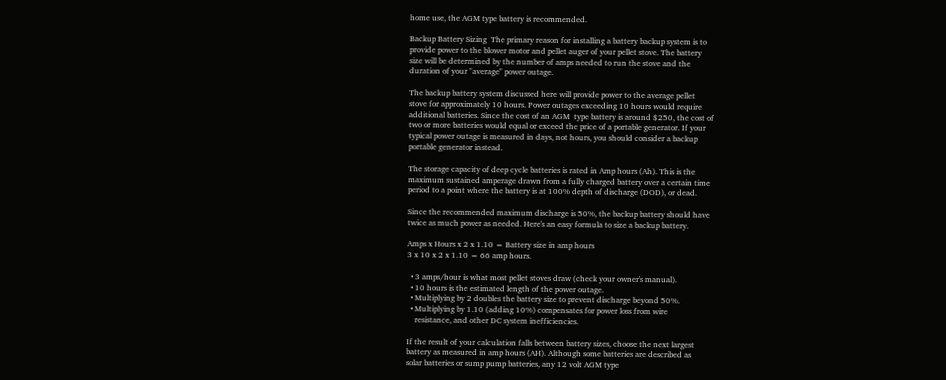home use, the AGM type battery is recommended.

Backup Battery Sizing  The primary reason for installing a battery backup system is to
provide power to the blower motor and pellet auger of your pellet stove. The battery
size will be determined by the number of amps needed to run the stove and the
duration of your "average" power outage.

The backup battery system discussed here will provide power to the average pellet
stove for approximately 10 hours. Power outages exceeding 10 hours would require
additional batteries. Since the cost of an AGM  type battery is around $250, the cost of
two or more batteries would equal or exceed the price of a portable generator. If your
typical power outage is measured in days, not hours, you should consider a backup
portable generator instead.

The storage capacity of deep cycle batteries is rated in Amp hours (Ah). This is the
maximum sustained amperage drawn from a fully charged battery over a certain time
period to a point where the battery is at 100% depth of discharge (DOD), or dead.

Since the recommended maximum discharge is 50%, the backup battery should have
twice as much power as needed. Here's an easy formula to size a backup battery.

Amps x Hours x 2 x 1.10 = Battery size in amp hours
3 x 10 x 2 x 1.10 = 66 amp hours.

  • 3 amps/hour is what most pellet stoves draw (check your owner's manual).
  • 10 hours is the estimated length of the power outage.
  • Multiplying by 2 doubles the battery size to prevent discharge beyond 50%.
  • Multiplying by 1.10 (adding 10%) compensates for power loss from wire
    resistance, and other DC system inefficiencies.

If the result of your calculation falls between battery sizes, choose the next largest
battery as measured in amp hours (AH). Although some batteries are described as
solar batteries or sump pump batteries, any 12 volt AGM type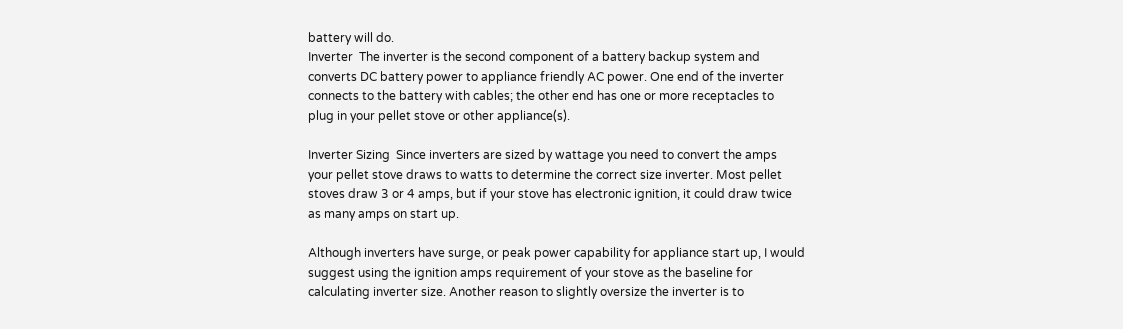battery will do.
Inverter  The inverter is the second component of a battery backup system and
converts DC battery power to appliance friendly AC power. One end of the inverter
connects to the battery with cables; the other end has one or more receptacles to
plug in your pellet stove or other appliance(s).

Inverter Sizing  Since inverters are sized by wattage you need to convert the amps
your pellet stove draws to watts to determine the correct size inverter. Most pellet
stoves draw 3 or 4 amps, but if your stove has electronic ignition, it could draw twice
as many amps on start up.

Although inverters have surge, or peak power capability for appliance start up, I would
suggest using the ignition amps requirement of your stove as the baseline for
calculating inverter size. Another reason to slightly oversize the inverter is to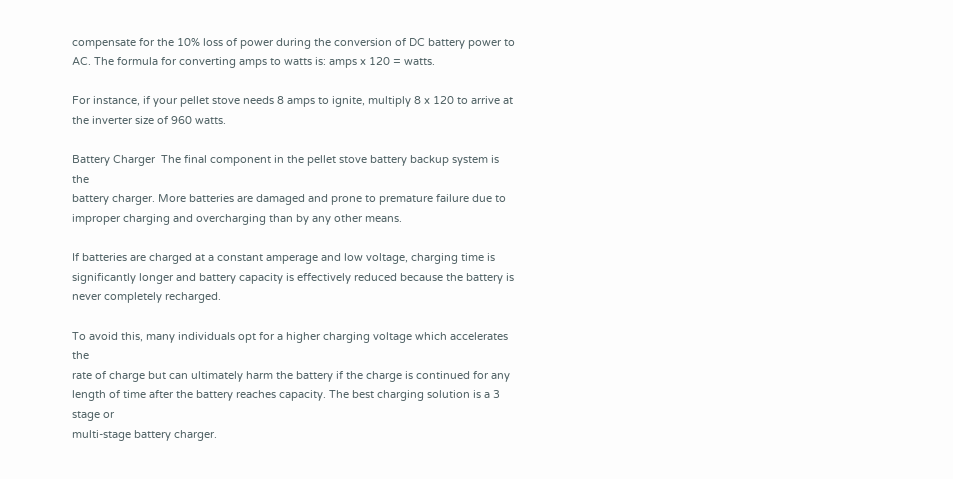compensate for the 10% loss of power during the conversion of DC battery power to
AC. The formula for converting amps to watts is: amps x 120 = watts.

For instance, if your pellet stove needs 8 amps to ignite, multiply 8 x 120 to arrive at
the inverter size of 960 watts.

Battery Charger  The final component in the pellet stove battery backup system is the
battery charger. More batteries are damaged and prone to premature failure due to
improper charging and overcharging than by any other means.

If batteries are charged at a constant amperage and low voltage, charging time is
significantly longer and battery capacity is effectively reduced because the battery is
never completely recharged.

To avoid this, many individuals opt for a higher charging voltage which accelerates the
rate of charge but can ultimately harm the battery if the charge is continued for any
length of time after the battery reaches capacity. The best charging solution is a 3
stage or
multi-stage battery charger.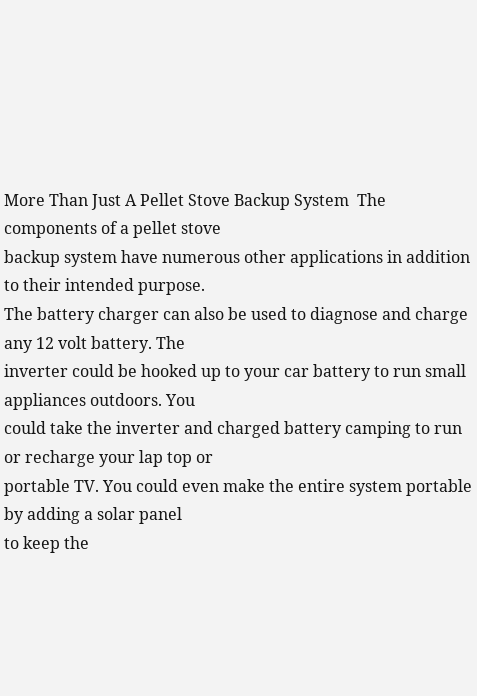More Than Just A Pellet Stove Backup System  The components of a pellet stove
backup system have numerous other applications in addition to their intended purpose.
The battery charger can also be used to diagnose and charge any 12 volt battery. The
inverter could be hooked up to your car battery to run small appliances outdoors. You
could take the inverter and charged battery camping to run or recharge your lap top or
portable TV. You could even make the entire system portable by adding a solar panel
to keep the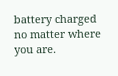battery charged no matter where you are.